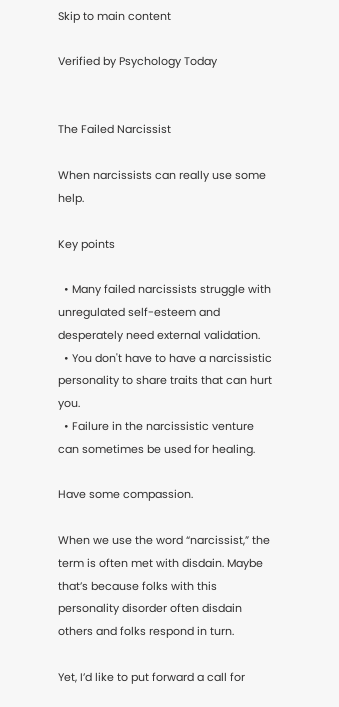Skip to main content

Verified by Psychology Today


The Failed Narcissist

When narcissists can really use some help.

Key points

  • Many failed narcissists struggle with unregulated self-esteem and desperately need external validation.
  • You don't have to have a narcissistic personality to share traits that can hurt you.
  • Failure in the narcissistic venture can sometimes be used for healing.

Have some compassion.

When we use the word “narcissist,” the term is often met with disdain. Maybe that’s because folks with this personality disorder often disdain others and folks respond in turn.

Yet, I’d like to put forward a call for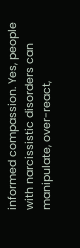informed compassion. Yes, people with narcissistic disorders can manipulate, over-react,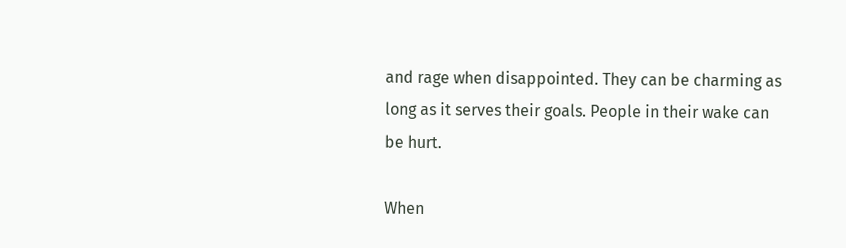and rage when disappointed. They can be charming as long as it serves their goals. People in their wake can be hurt.

When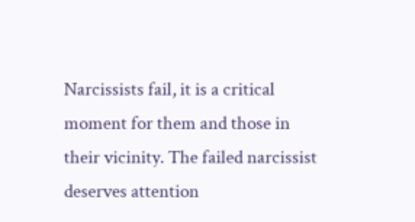Narcissists fail, it is a critical moment for them and those in their vicinity. The failed narcissist deserves attention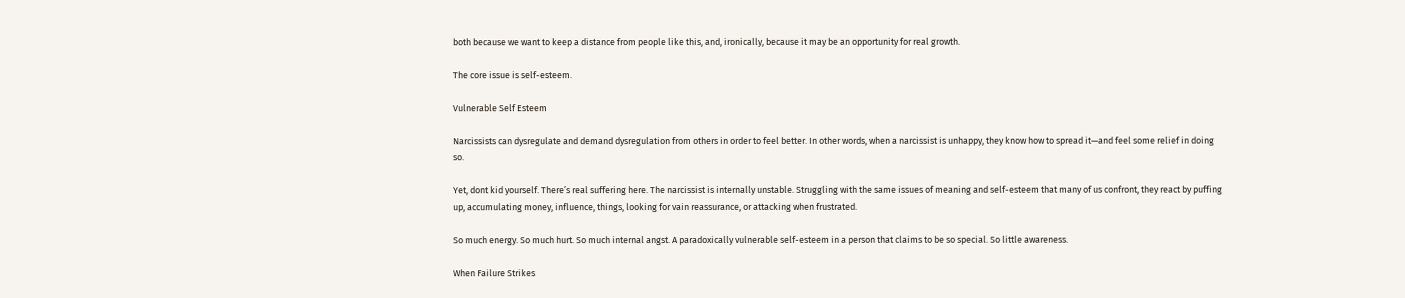both because we want to keep a distance from people like this, and, ironically, because it may be an opportunity for real growth.

The core issue is self-esteem.

Vulnerable Self Esteem

Narcissists can dysregulate and demand dysregulation from others in order to feel better. In other words, when a narcissist is unhappy, they know how to spread it—and feel some relief in doing so.

Yet, dont kid yourself. There’s real suffering here. The narcissist is internally unstable. Struggling with the same issues of meaning and self-esteem that many of us confront, they react by puffing up, accumulating money, influence, things, looking for vain reassurance, or attacking when frustrated.

So much energy. So much hurt. So much internal angst. A paradoxically vulnerable self-esteem in a person that claims to be so special. So little awareness.

When Failure Strikes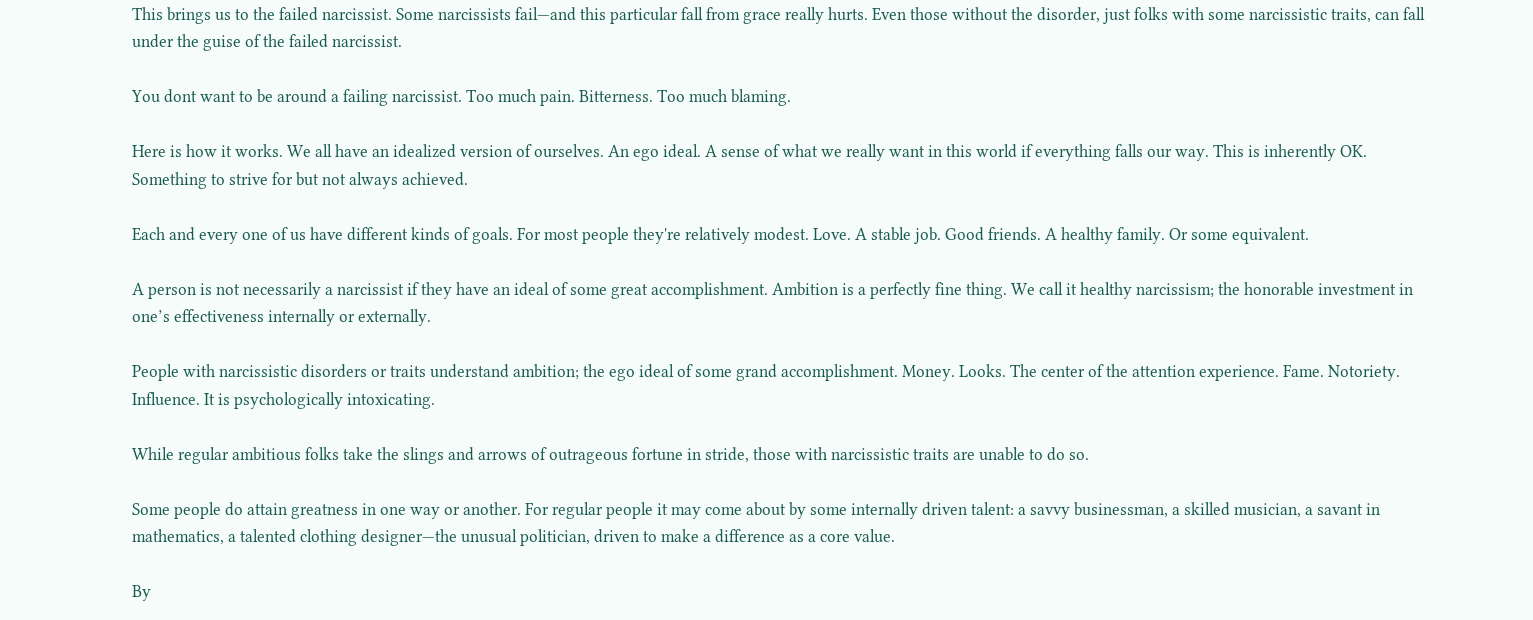This brings us to the failed narcissist. Some narcissists fail—and this particular fall from grace really hurts. Even those without the disorder, just folks with some narcissistic traits, can fall under the guise of the failed narcissist.

You dont want to be around a failing narcissist. Too much pain. Bitterness. Too much blaming.

Here is how it works. We all have an idealized version of ourselves. An ego ideal. A sense of what we really want in this world if everything falls our way. This is inherently OK. Something to strive for but not always achieved.

Each and every one of us have different kinds of goals. For most people they're relatively modest. Love. A stable job. Good friends. A healthy family. Or some equivalent.

A person is not necessarily a narcissist if they have an ideal of some great accomplishment. Ambition is a perfectly fine thing. We call it healthy narcissism; the honorable investment in one’s effectiveness internally or externally.

People with narcissistic disorders or traits understand ambition; the ego ideal of some grand accomplishment. Money. Looks. The center of the attention experience. Fame. Notoriety. Influence. It is psychologically intoxicating.

While regular ambitious folks take the slings and arrows of outrageous fortune in stride, those with narcissistic traits are unable to do so.

Some people do attain greatness in one way or another. For regular people it may come about by some internally driven talent: a savvy businessman, a skilled musician, a savant in mathematics, a talented clothing designer—the unusual politician, driven to make a difference as a core value.

By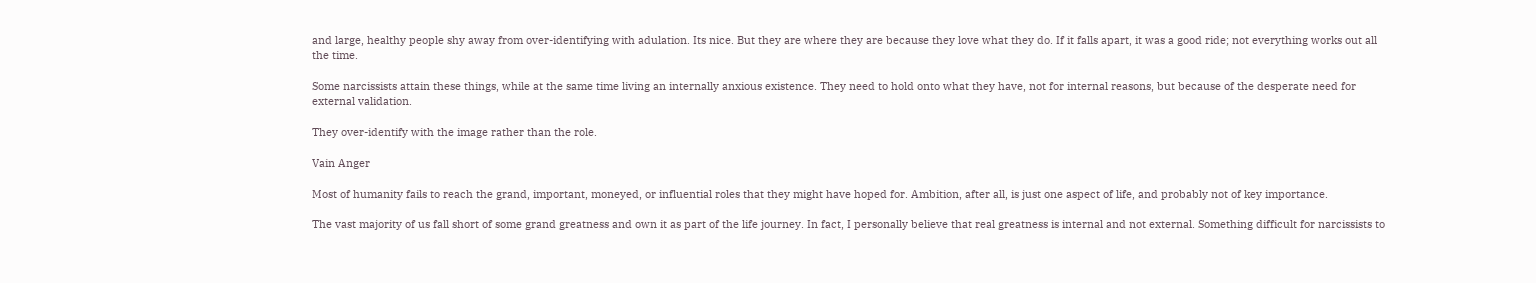and large, healthy people shy away from over-identifying with adulation. Its nice. But they are where they are because they love what they do. If it falls apart, it was a good ride; not everything works out all the time.

Some narcissists attain these things, while at the same time living an internally anxious existence. They need to hold onto what they have, not for internal reasons, but because of the desperate need for external validation.

They over-identify with the image rather than the role.

Vain Anger

Most of humanity fails to reach the grand, important, moneyed, or influential roles that they might have hoped for. Ambition, after all, is just one aspect of life, and probably not of key importance.

The vast majority of us fall short of some grand greatness and own it as part of the life journey. In fact, I personally believe that real greatness is internal and not external. Something difficult for narcissists to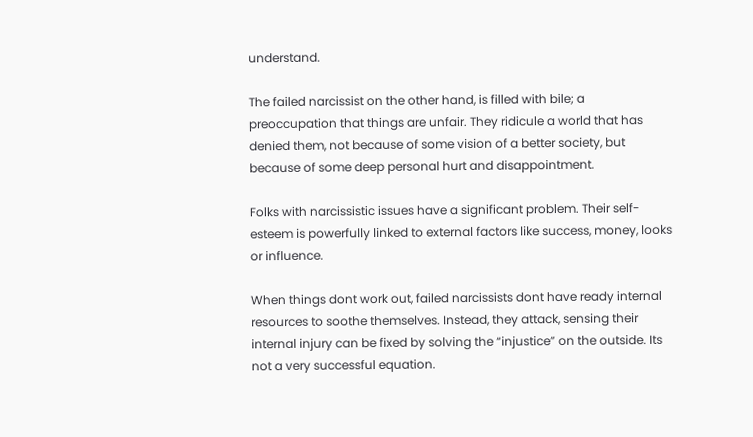understand.

The failed narcissist on the other hand, is filled with bile; a preoccupation that things are unfair. They ridicule a world that has denied them, not because of some vision of a better society, but because of some deep personal hurt and disappointment.

Folks with narcissistic issues have a significant problem. Their self-esteem is powerfully linked to external factors like success, money, looks or influence.

When things dont work out, failed narcissists dont have ready internal resources to soothe themselves. Instead, they attack, sensing their internal injury can be fixed by solving the “injustice” on the outside. Its not a very successful equation.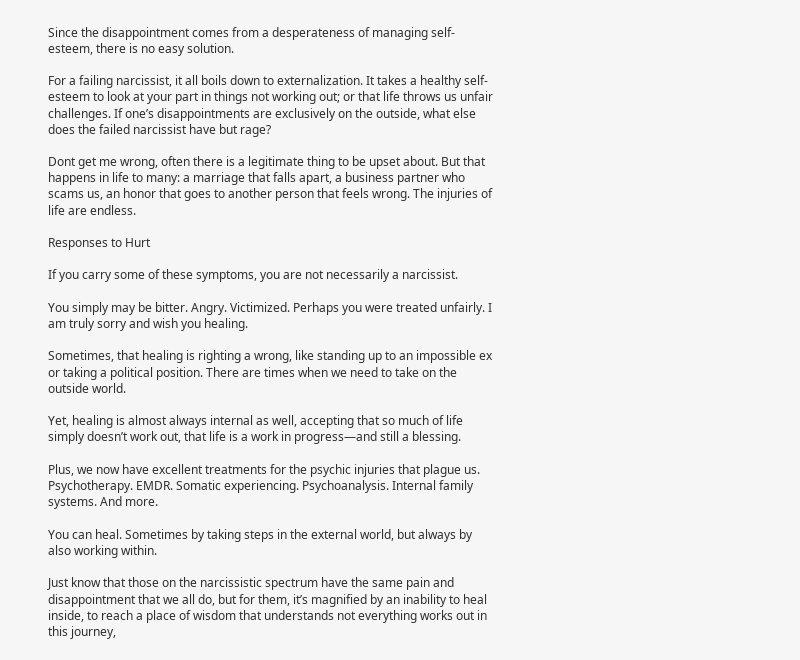Since the disappointment comes from a desperateness of managing self-esteem, there is no easy solution.

For a failing narcissist, it all boils down to externalization. It takes a healthy self-esteem to look at your part in things not working out; or that life throws us unfair challenges. If one’s disappointments are exclusively on the outside, what else does the failed narcissist have but rage?

Dont get me wrong, often there is a legitimate thing to be upset about. But that happens in life to many: a marriage that falls apart, a business partner who scams us, an honor that goes to another person that feels wrong. The injuries of life are endless.

Responses to Hurt

If you carry some of these symptoms, you are not necessarily a narcissist.

You simply may be bitter. Angry. Victimized. Perhaps you were treated unfairly. I am truly sorry and wish you healing.

Sometimes, that healing is righting a wrong, like standing up to an impossible ex or taking a political position. There are times when we need to take on the outside world.

Yet, healing is almost always internal as well, accepting that so much of life simply doesn’t work out, that life is a work in progress—and still a blessing.

Plus, we now have excellent treatments for the psychic injuries that plague us. Psychotherapy. EMDR. Somatic experiencing. Psychoanalysis. Internal family systems. And more.

You can heal. Sometimes by taking steps in the external world, but always by also working within.

Just know that those on the narcissistic spectrum have the same pain and disappointment that we all do, but for them, it’s magnified by an inability to heal inside, to reach a place of wisdom that understands not everything works out in this journey,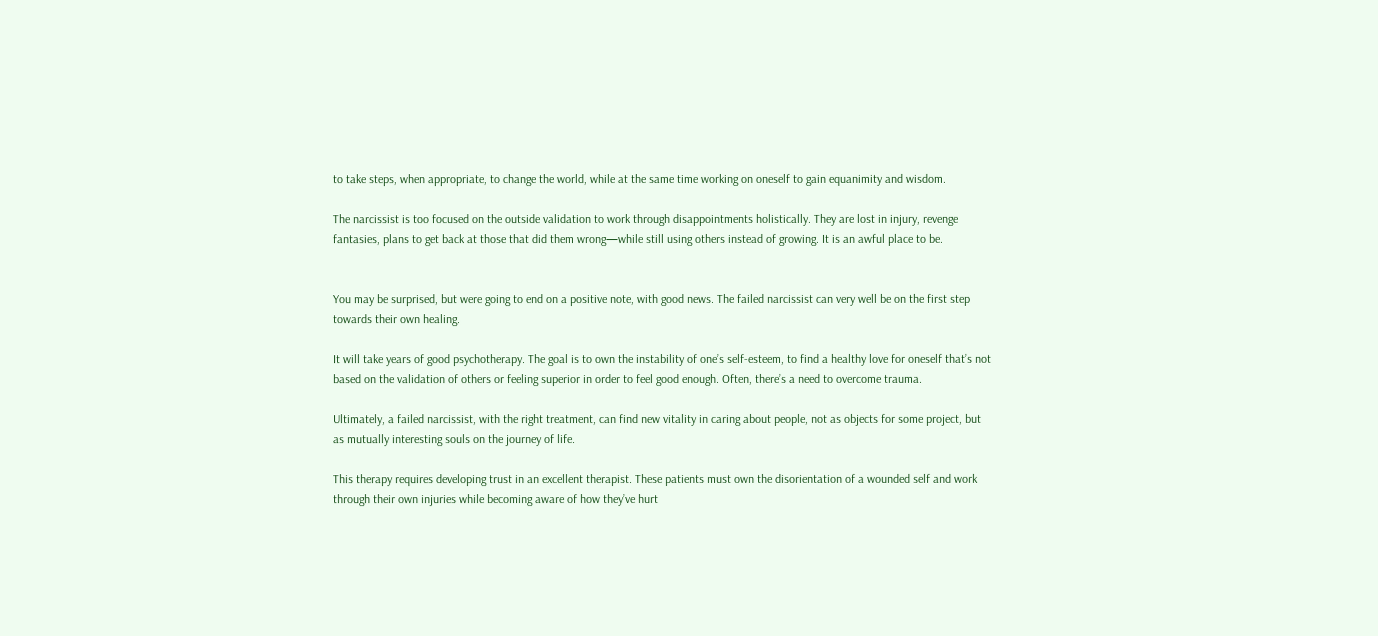to take steps, when appropriate, to change the world, while at the same time working on oneself to gain equanimity and wisdom.

The narcissist is too focused on the outside validation to work through disappointments holistically. They are lost in injury, revenge fantasies, plans to get back at those that did them wrong—while still using others instead of growing. It is an awful place to be.


You may be surprised, but were going to end on a positive note, with good news. The failed narcissist can very well be on the first step towards their own healing.

It will take years of good psychotherapy. The goal is to own the instability of one’s self-esteem, to find a healthy love for oneself that’s not based on the validation of others or feeling superior in order to feel good enough. Often, there’s a need to overcome trauma.

Ultimately, a failed narcissist, with the right treatment, can find new vitality in caring about people, not as objects for some project, but as mutually interesting souls on the journey of life.

This therapy requires developing trust in an excellent therapist. These patients must own the disorientation of a wounded self and work through their own injuries while becoming aware of how they’ve hurt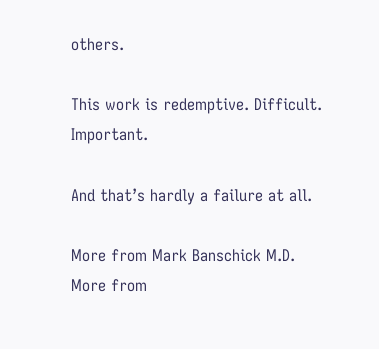others.

This work is redemptive. Difficult. Important.

And that’s hardly a failure at all.

More from Mark Banschick M.D.
More from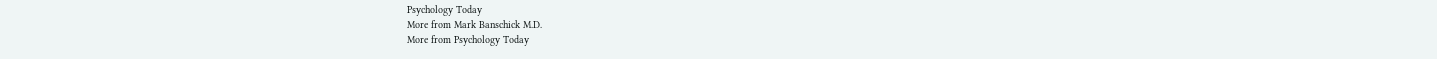Psychology Today
More from Mark Banschick M.D.
More from Psychology Today